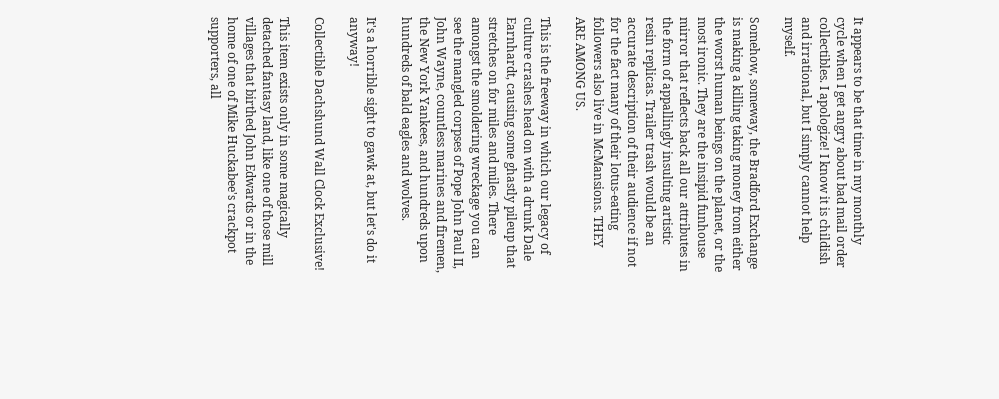It appears to be that time in my monthly cycle when I get angry about bad mail order collectibles. I apologize! I know it is childish and irrational, but I simply cannot help myself.

Somehow, someway, the Bradford Exchange is making a killing taking money from either the worst human beings on the planet, or the most ironic. They are the insipid funhouse mirror that reflects back all our attributes in the form of appallingly insulting artistic resin replicas. Trailer trash would be an accurate description of their audience if not for the fact many of their lotus-eating followers also live in McMansions. THEY ARE AMONG US.

This is the freeway in which our legacy of culture crashes head on with a drunk Dale Earnhardt, causing some ghastly pileup that stretches on for miles and miles. There amongst the smoldering wreckage you can see the mangled corpses of Pope John Paul II, John Wayne, countless marines and firemen, the New York Yankees, and hundreds upon hundreds of bald eagles and wolves.

It's a horrible sight to gawk at, but let's do it anyway!

Collectible Dachshund Wall Clock Exclusive!

This item exists only in some magically detached fantasy land, like one of those mill villages that birthed John Edwards or in the home of one of Mike Huckabee's crackpot supporters, all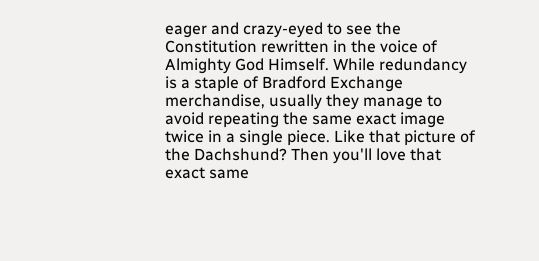eager and crazy-eyed to see the Constitution rewritten in the voice of Almighty God Himself. While redundancy is a staple of Bradford Exchange merchandise, usually they manage to avoid repeating the same exact image twice in a single piece. Like that picture of the Dachshund? Then you'll love that exact same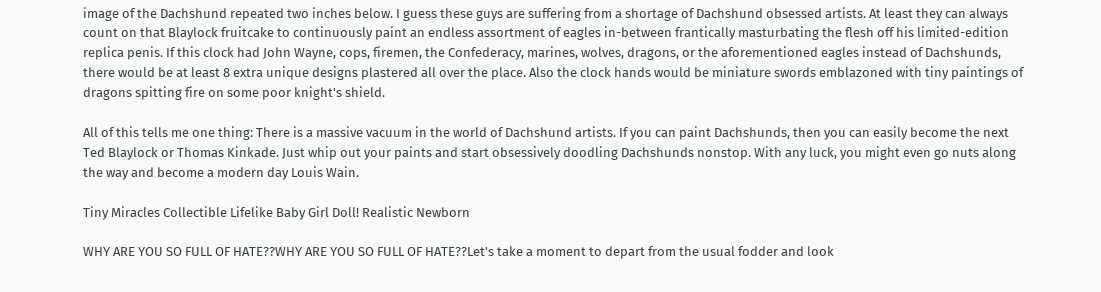image of the Dachshund repeated two inches below. I guess these guys are suffering from a shortage of Dachshund obsessed artists. At least they can always count on that Blaylock fruitcake to continuously paint an endless assortment of eagles in-between frantically masturbating the flesh off his limited-edition replica penis. If this clock had John Wayne, cops, firemen, the Confederacy, marines, wolves, dragons, or the aforementioned eagles instead of Dachshunds, there would be at least 8 extra unique designs plastered all over the place. Also the clock hands would be miniature swords emblazoned with tiny paintings of dragons spitting fire on some poor knight's shield.

All of this tells me one thing: There is a massive vacuum in the world of Dachshund artists. If you can paint Dachshunds, then you can easily become the next Ted Blaylock or Thomas Kinkade. Just whip out your paints and start obsessively doodling Dachshunds nonstop. With any luck, you might even go nuts along the way and become a modern day Louis Wain.

Tiny Miracles Collectible Lifelike Baby Girl Doll! Realistic Newborn

WHY ARE YOU SO FULL OF HATE??WHY ARE YOU SO FULL OF HATE??Let's take a moment to depart from the usual fodder and look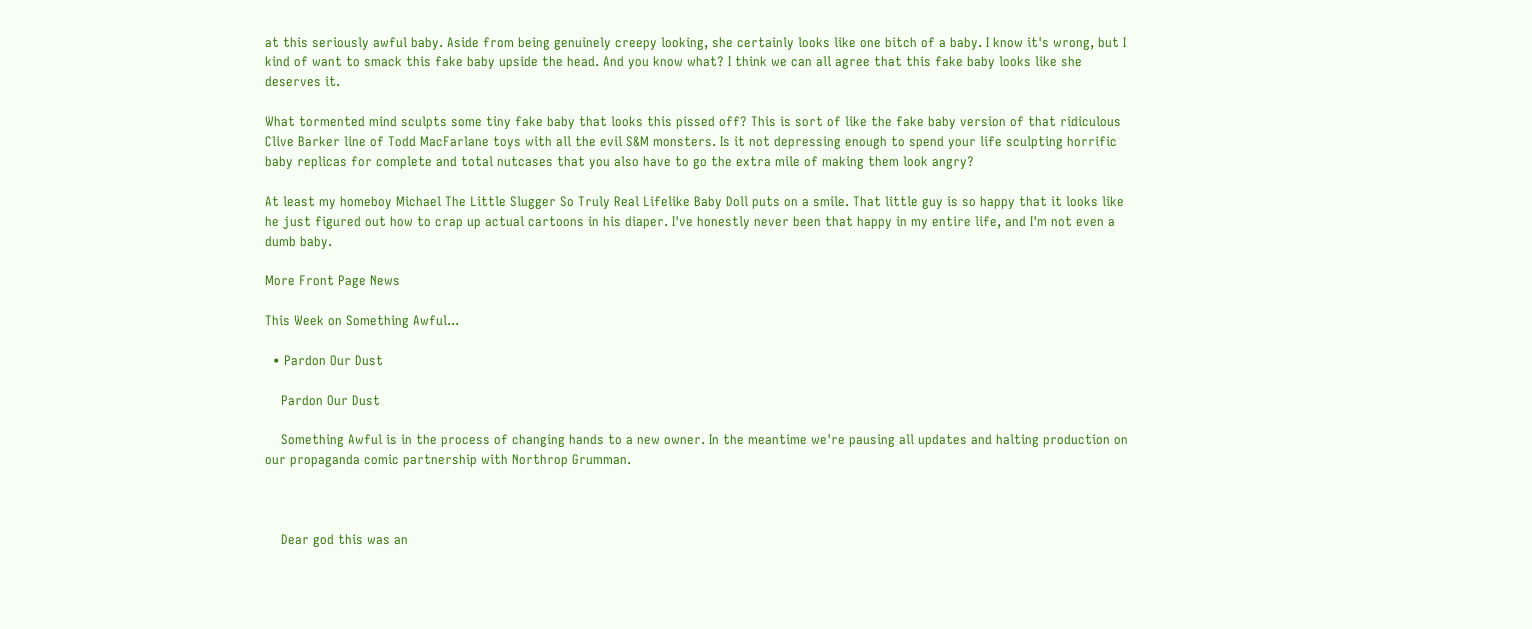at this seriously awful baby. Aside from being genuinely creepy looking, she certainly looks like one bitch of a baby. I know it's wrong, but I kind of want to smack this fake baby upside the head. And you know what? I think we can all agree that this fake baby looks like she deserves it.

What tormented mind sculpts some tiny fake baby that looks this pissed off? This is sort of like the fake baby version of that ridiculous Clive Barker line of Todd MacFarlane toys with all the evil S&M monsters. Is it not depressing enough to spend your life sculpting horrific baby replicas for complete and total nutcases that you also have to go the extra mile of making them look angry?

At least my homeboy Michael The Little Slugger So Truly Real Lifelike Baby Doll puts on a smile. That little guy is so happy that it looks like he just figured out how to crap up actual cartoons in his diaper. I've honestly never been that happy in my entire life, and I'm not even a dumb baby.

More Front Page News

This Week on Something Awful...

  • Pardon Our Dust

    Pardon Our Dust

    Something Awful is in the process of changing hands to a new owner. In the meantime we're pausing all updates and halting production on our propaganda comic partnership with Northrop Grumman.



    Dear god this was an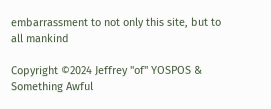embarrassment to not only this site, but to all mankind

Copyright ©2024 Jeffrey "of" YOSPOS & Something Awful